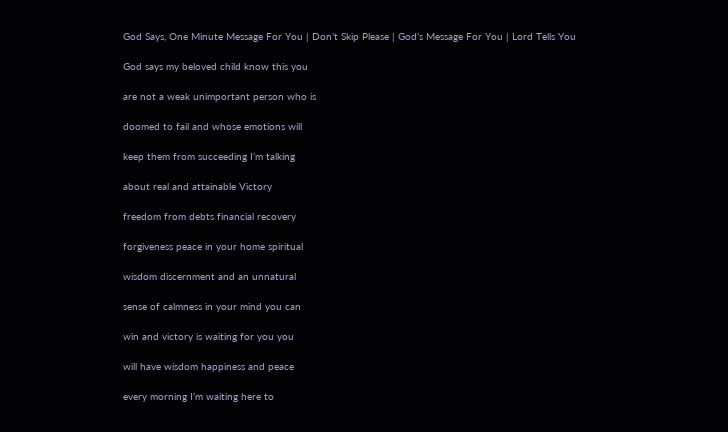God Says, One Minute Message For You | Don’t Skip Please | God’s Message For You | Lord Tells You

God says my beloved child know this you

are not a weak unimportant person who is

doomed to fail and whose emotions will

keep them from succeeding I’m talking

about real and attainable Victory

freedom from debts financial recovery

forgiveness peace in your home spiritual

wisdom discernment and an unnatural

sense of calmness in your mind you can

win and victory is waiting for you you

will have wisdom happiness and peace

every morning I’m waiting here to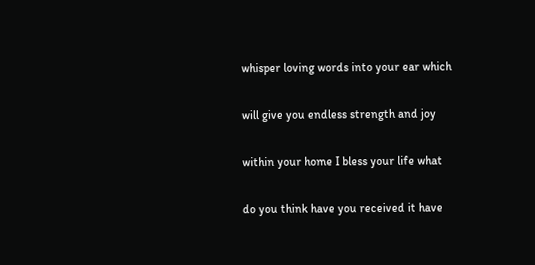whisper loving words into your ear which

will give you endless strength and joy

within your home I bless your life what

do you think have you received it have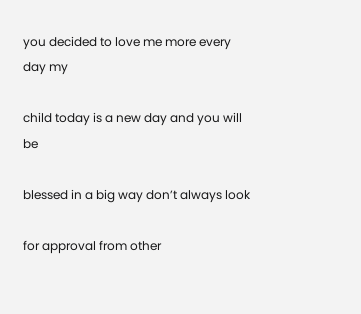you decided to love me more every day my

child today is a new day and you will be

blessed in a big way don’t always look

for approval from other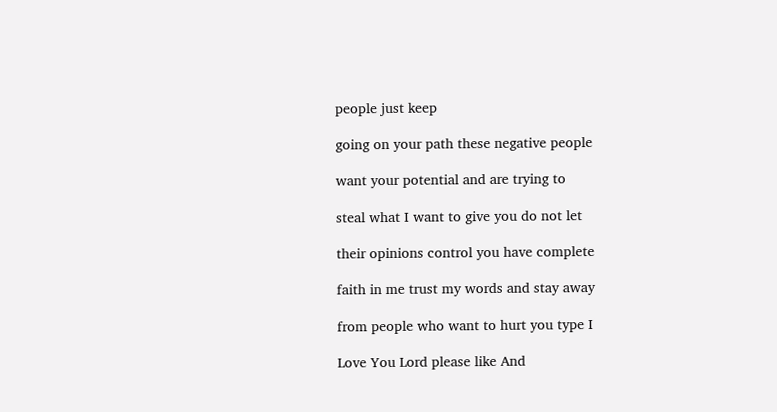people just keep

going on your path these negative people

want your potential and are trying to

steal what I want to give you do not let

their opinions control you have complete

faith in me trust my words and stay away

from people who want to hurt you type I

Love You Lord please like And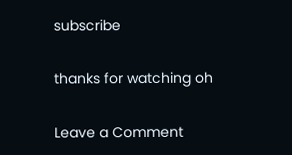subscribe

thanks for watching oh

Leave a Comment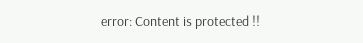error: Content is protected !!